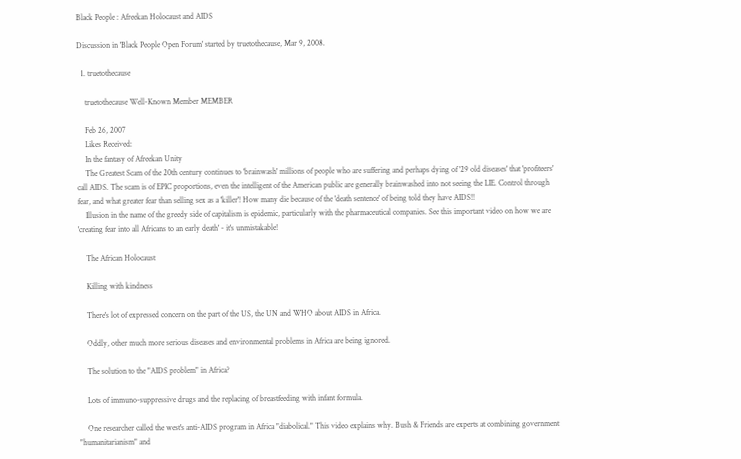Black People : Afreekan Holocaust and AIDS

Discussion in 'Black People Open Forum' started by truetothecause, Mar 9, 2008.

  1. truetothecause

    truetothecause Well-Known Member MEMBER

    Feb 26, 2007
    Likes Received:
    In the fantasy of Afreekan Unity
    The Greatest Scam of the 20th century continues to 'brainwash' millions of people who are suffering and perhaps dying of '29 old diseases' that 'profiteers' call AIDS. The scam is of EPIC proportions, even the intelligent of the American public are generally brainwashed into not seeing the LIE. Control through fear, and what greater fear than selling sex as a 'killer'! How many die because of the 'death sentence' of being told they have AIDS!!
    Illusion in the name of the greedy side of capitalism is epidemic, particularly with the pharmaceutical companies. See this important video on how we are 'creating fear into all Africans to an early death' - it's unmistakable!

    The African Holocaust

    Killing with kindness

    There's lot of expressed concern on the part of the US, the UN and WHO about AIDS in Africa.

    Oddly, other much more serious diseases and environmental problems in Africa are being ignored.

    The solution to the "AIDS problem" in Africa?

    Lots of immuno-suppressive drugs and the replacing of breastfeeding with infant formula.

    One researcher called the west's anti-AIDS program in Africa "diabolical." This video explains why. Bush & Friends are experts at combining government "humanitarianism" and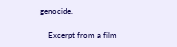genocide.

    Excerpt from a film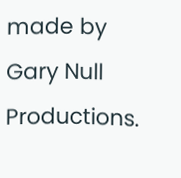made by Gary Null Productions.